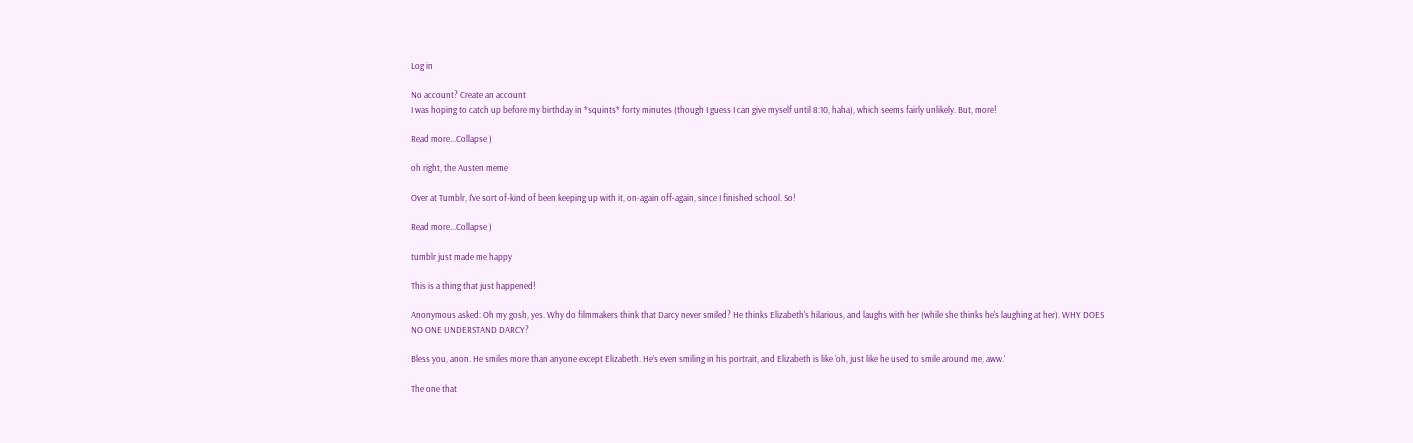Log in

No account? Create an account
I was hoping to catch up before my birthday in *squints* forty minutes (though I guess I can give myself until 8:10, haha), which seems fairly unlikely. But, more!

Read more...Collapse )

oh right, the Austen meme

Over at Tumblr, I've sort of-kind of been keeping up with it, on-again off-again, since I finished school. So!

Read more...Collapse )

tumblr just made me happy

This is a thing that just happened!

Anonymous asked: Oh my gosh, yes. Why do filmmakers think that Darcy never smiled? He thinks Elizabeth's hilarious, and laughs with her (while she thinks he's laughing at her). WHY DOES NO ONE UNDERSTAND DARCY?

Bless you, anon. He smiles more than anyone except Elizabeth. He’s even smiling in his portrait, and Elizabeth is like ‘oh, just like he used to smile around me, aww.’

The one that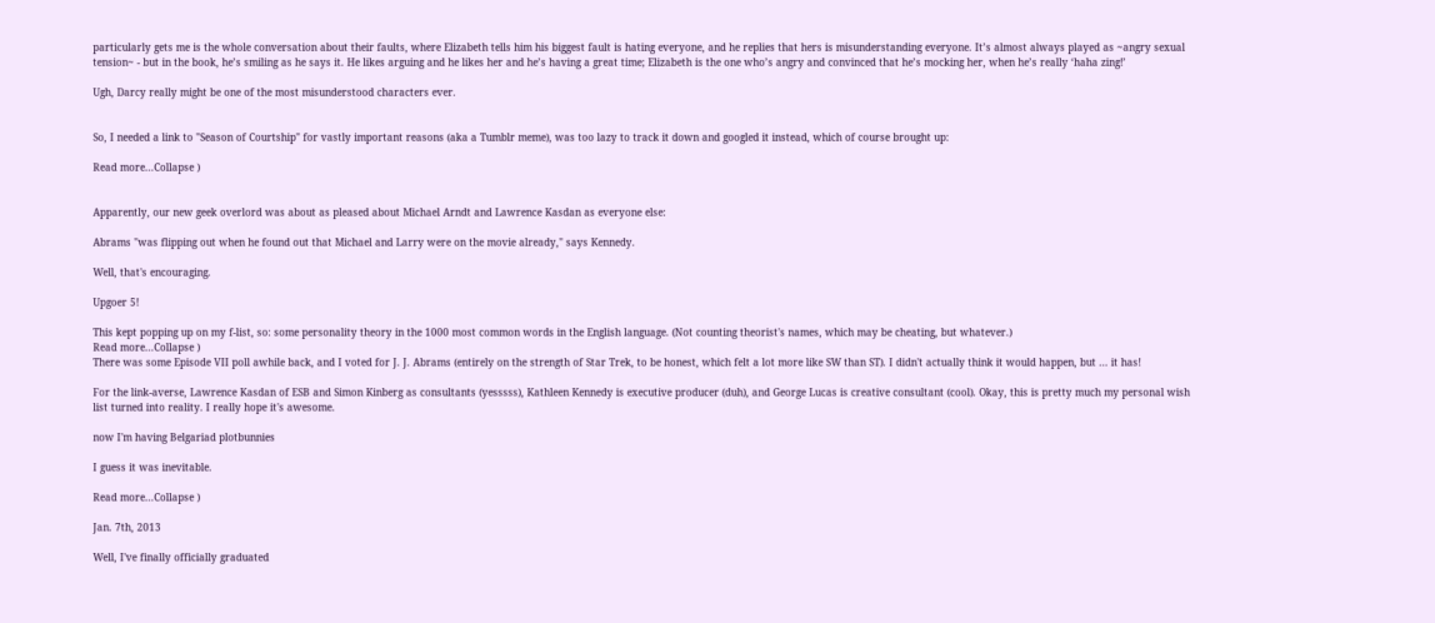particularly gets me is the whole conversation about their faults, where Elizabeth tells him his biggest fault is hating everyone, and he replies that hers is misunderstanding everyone. It’s almost always played as ~angry sexual tension~ - but in the book, he’s smiling as he says it. He likes arguing and he likes her and he’s having a great time; Elizabeth is the one who’s angry and convinced that he’s mocking her, when he’s really ‘haha zing!’

Ugh, Darcy really might be one of the most misunderstood characters ever.


So, I needed a link to "Season of Courtship" for vastly important reasons (aka a Tumblr meme), was too lazy to track it down and googled it instead, which of course brought up:

Read more...Collapse )


Apparently, our new geek overlord was about as pleased about Michael Arndt and Lawrence Kasdan as everyone else:

Abrams "was flipping out when he found out that Michael and Larry were on the movie already," says Kennedy.

Well, that's encouraging.

Upgoer 5!

This kept popping up on my f-list, so: some personality theory in the 1000 most common words in the English language. (Not counting theorist's names, which may be cheating, but whatever.)
Read more...Collapse )
There was some Episode VII poll awhile back, and I voted for J. J. Abrams (entirely on the strength of Star Trek, to be honest, which felt a lot more like SW than ST). I didn't actually think it would happen, but ... it has!

For the link-averse, Lawrence Kasdan of ESB and Simon Kinberg as consultants (yesssss), Kathleen Kennedy is executive producer (duh), and George Lucas is creative consultant (cool). Okay, this is pretty much my personal wish list turned into reality. I really hope it's awesome.

now I'm having Belgariad plotbunnies

I guess it was inevitable.

Read more...Collapse )

Jan. 7th, 2013

Well, I've finally officially graduated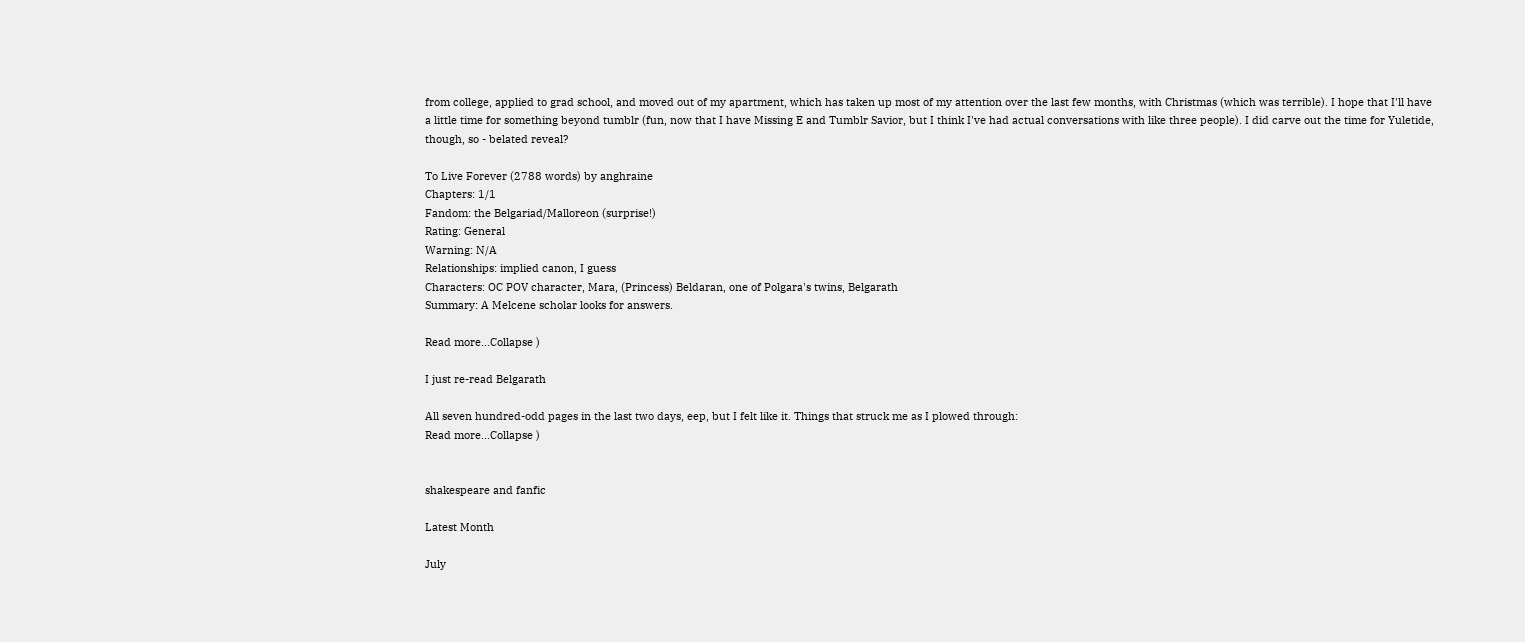from college, applied to grad school, and moved out of my apartment, which has taken up most of my attention over the last few months, with Christmas (which was terrible). I hope that I'll have a little time for something beyond tumblr (fun, now that I have Missing E and Tumblr Savior, but I think I've had actual conversations with like three people). I did carve out the time for Yuletide, though, so - belated reveal?

To Live Forever (2788 words) by anghraine
Chapters: 1/1
Fandom: the Belgariad/Malloreon (surprise!)
Rating: General
Warning: N/A
Relationships: implied canon, I guess
Characters: OC POV character, Mara, (Princess) Beldaran, one of Polgara's twins, Belgarath
Summary: A Melcene scholar looks for answers.

Read more...Collapse )

I just re-read Belgarath

All seven hundred-odd pages in the last two days, eep, but I felt like it. Things that struck me as I plowed through:
Read more...Collapse )


shakespeare and fanfic

Latest Month

July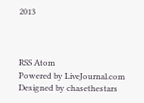2013



RSS Atom
Powered by LiveJournal.com
Designed by chasethestars